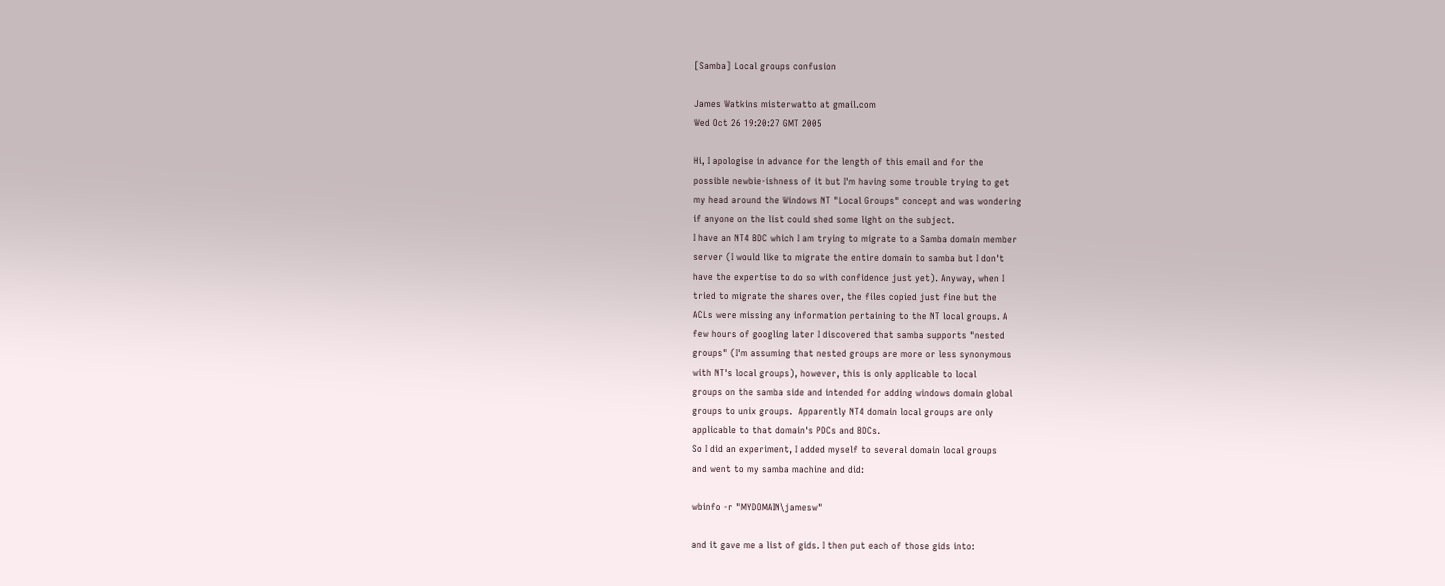[Samba] Local groups confusion

James Watkins misterwatto at gmail.com
Wed Oct 26 19:20:27 GMT 2005

Hi, I apologise in advance for the length of this email and for the
possible newbie-ishness of it but I'm having some trouble trying to get
my head around the Windows NT "Local Groups" concept and was wondering
if anyone on the list could shed some light on the subject.
I have an NT4 BDC which I am trying to migrate to a Samba domain member
server (I would like to migrate the entire domain to samba but I don't
have the expertise to do so with confidence just yet). Anyway, when I
tried to migrate the shares over, the files copied just fine but the
ACLs were missing any information pertaining to the NT local groups. A
few hours of googling later I discovered that samba supports "nested
groups" (I'm assuming that nested groups are more or less synonymous
with NT's local groups), however, this is only applicable to local
groups on the samba side and intended for adding windows domain global
groups to unix groups.  Apparently NT4 domain local groups are only
applicable to that domain's PDCs and BDCs.
So I did an experiment, I added myself to several domain local groups
and went to my samba machine and did:

wbinfo -r "MYDOMAIN\jamesw"

and it gave me a list of gids. I then put each of those gids into: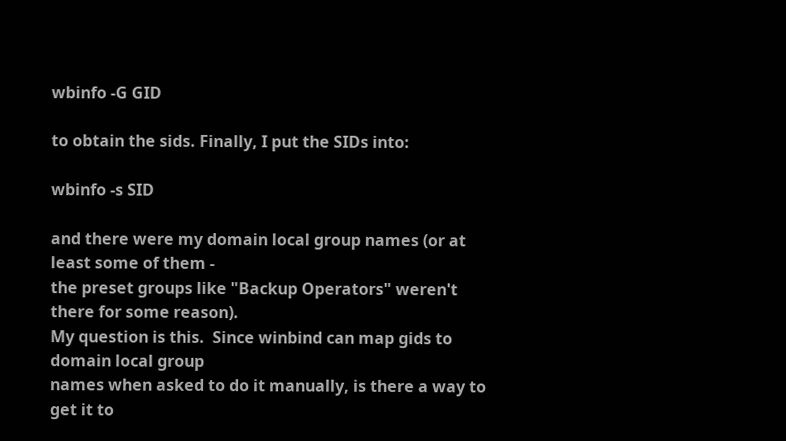wbinfo -G GID

to obtain the sids. Finally, I put the SIDs into:

wbinfo -s SID

and there were my domain local group names (or at least some of them -
the preset groups like "Backup Operators" weren't there for some reason).
My question is this.  Since winbind can map gids to domain local group
names when asked to do it manually, is there a way to get it to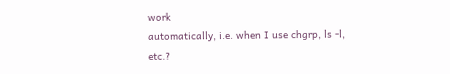work
automatically, i.e. when I use chgrp, ls -l, etc.?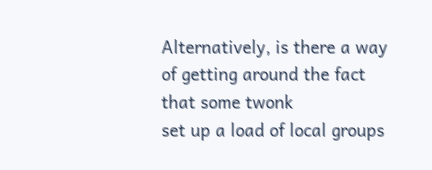Alternatively, is there a way of getting around the fact that some twonk
set up a load of local groups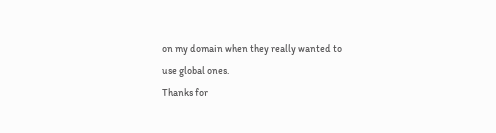on my domain when they really wanted to
use global ones.
Thanks for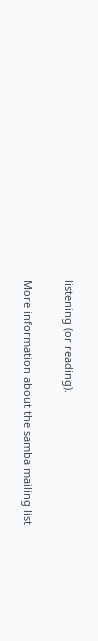listening (or reading).

More information about the samba mailing list